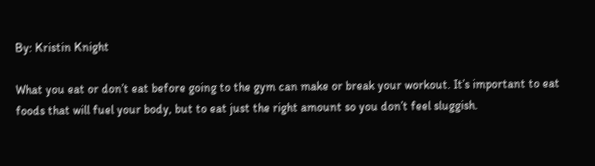By: Kristin Knight

What you eat or don’t eat before going to the gym can make or break your workout. It’s important to eat foods that will fuel your body, but to eat just the right amount so you don’t feel sluggish.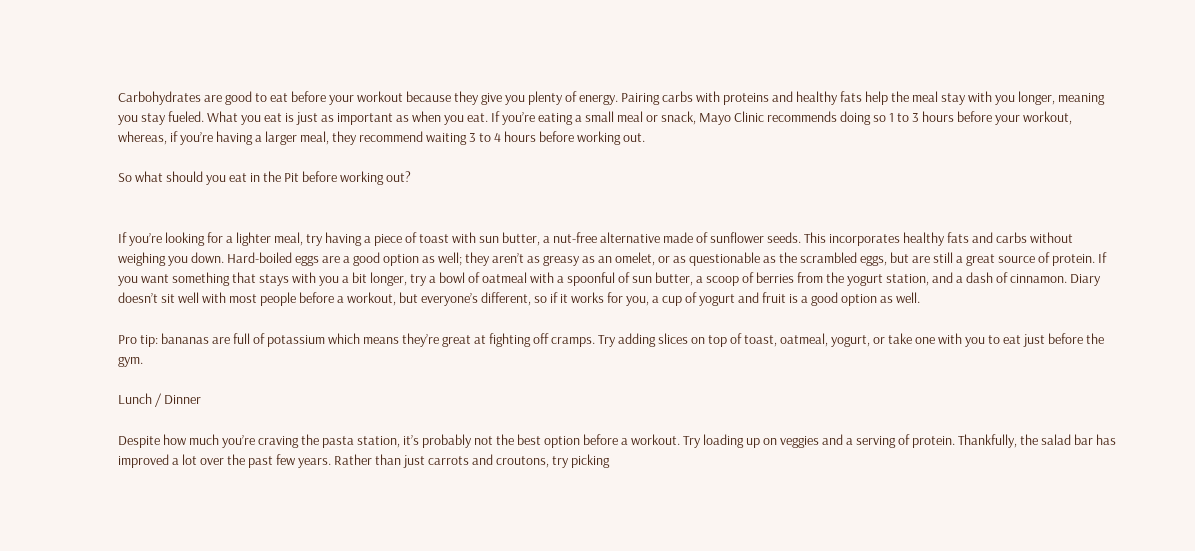Carbohydrates are good to eat before your workout because they give you plenty of energy. Pairing carbs with proteins and healthy fats help the meal stay with you longer, meaning you stay fueled. What you eat is just as important as when you eat. If you’re eating a small meal or snack, Mayo Clinic recommends doing so 1 to 3 hours before your workout, whereas, if you’re having a larger meal, they recommend waiting 3 to 4 hours before working out.

So what should you eat in the Pit before working out?


If you’re looking for a lighter meal, try having a piece of toast with sun butter, a nut-free alternative made of sunflower seeds. This incorporates healthy fats and carbs without weighing you down. Hard-boiled eggs are a good option as well; they aren’t as greasy as an omelet, or as questionable as the scrambled eggs, but are still a great source of protein. If you want something that stays with you a bit longer, try a bowl of oatmeal with a spoonful of sun butter, a scoop of berries from the yogurt station, and a dash of cinnamon. Diary doesn’t sit well with most people before a workout, but everyone’s different, so if it works for you, a cup of yogurt and fruit is a good option as well.

Pro tip: bananas are full of potassium which means they’re great at fighting off cramps. Try adding slices on top of toast, oatmeal, yogurt, or take one with you to eat just before the gym.

Lunch / Dinner

Despite how much you’re craving the pasta station, it’s probably not the best option before a workout. Try loading up on veggies and a serving of protein. Thankfully, the salad bar has improved a lot over the past few years. Rather than just carrots and croutons, try picking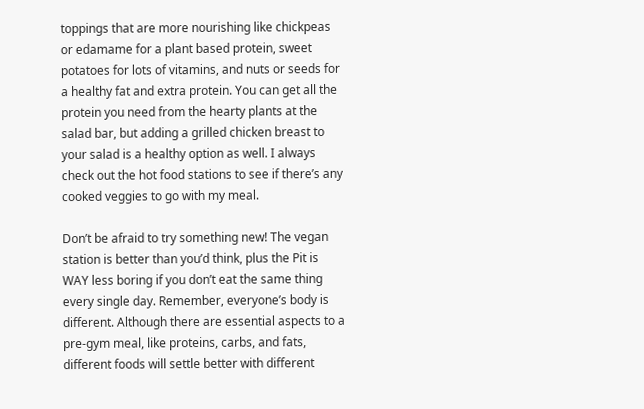toppings that are more nourishing like chickpeas or edamame for a plant based protein, sweet potatoes for lots of vitamins, and nuts or seeds for a healthy fat and extra protein. You can get all the protein you need from the hearty plants at the salad bar, but adding a grilled chicken breast to your salad is a healthy option as well. I always check out the hot food stations to see if there’s any cooked veggies to go with my meal.

Don’t be afraid to try something new! The vegan station is better than you’d think, plus the Pit is WAY less boring if you don’t eat the same thing every single day. Remember, everyone’s body is different. Although there are essential aspects to a pre-gym meal, like proteins, carbs, and fats, different foods will settle better with different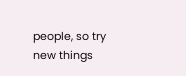people, so try new things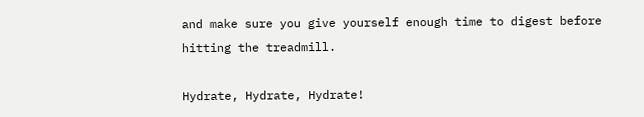and make sure you give yourself enough time to digest before hitting the treadmill.

Hydrate, Hydrate, Hydrate!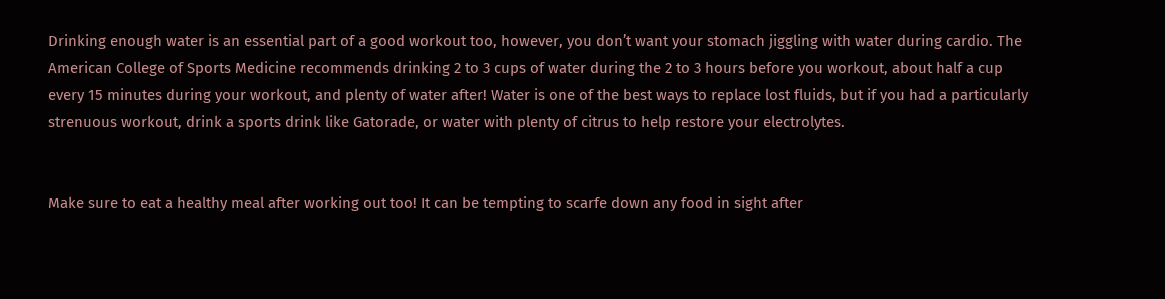Drinking enough water is an essential part of a good workout too, however, you don’t want your stomach jiggling with water during cardio. The American College of Sports Medicine recommends drinking 2 to 3 cups of water during the 2 to 3 hours before you workout, about half a cup every 15 minutes during your workout, and plenty of water after! Water is one of the best ways to replace lost fluids, but if you had a particularly strenuous workout, drink a sports drink like Gatorade, or water with plenty of citrus to help restore your electrolytes.


Make sure to eat a healthy meal after working out too! It can be tempting to scarfe down any food in sight after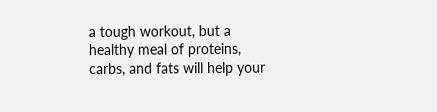a tough workout, but a healthy meal of proteins, carbs, and fats will help your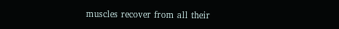muscles recover from all their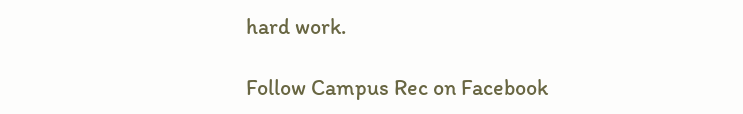hard work.

Follow Campus Rec on Facebook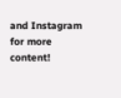and Instagram for more content!